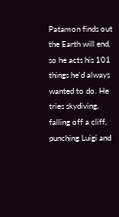Patamon finds out the Earth will end, so he acts his 101 things he'd always wanted to do. He tries skydiving, falling off a cliff, punching Luigi and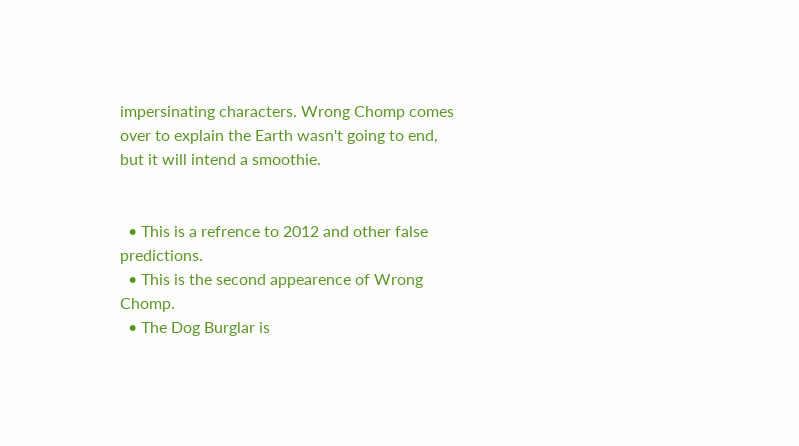impersinating characters. Wrong Chomp comes over to explain the Earth wasn't going to end, but it will intend a smoothie.


  • This is a refrence to 2012 and other false predictions.
  • This is the second appearence of Wrong Chomp.
  • The Dog Burglar is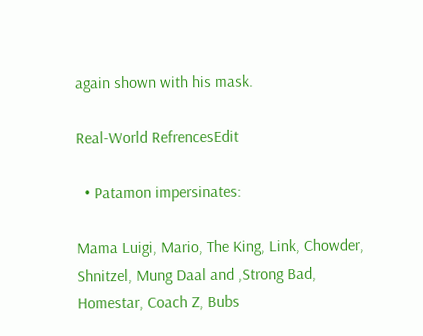again shown with his mask.

Real-World RefrencesEdit

  • Patamon impersinates:

Mama Luigi, Mario, The King, Link, Chowder, Shnitzel, Mung Daal and ,Strong Bad, Homestar, Coach Z, Bubs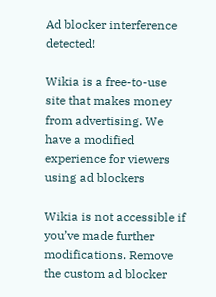Ad blocker interference detected!

Wikia is a free-to-use site that makes money from advertising. We have a modified experience for viewers using ad blockers

Wikia is not accessible if you’ve made further modifications. Remove the custom ad blocker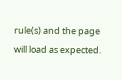rule(s) and the page will load as expected.